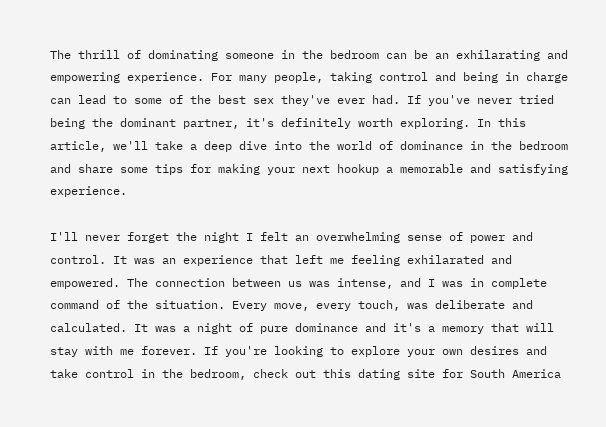The thrill of dominating someone in the bedroom can be an exhilarating and empowering experience. For many people, taking control and being in charge can lead to some of the best sex they've ever had. If you've never tried being the dominant partner, it's definitely worth exploring. In this article, we'll take a deep dive into the world of dominance in the bedroom and share some tips for making your next hookup a memorable and satisfying experience.

I'll never forget the night I felt an overwhelming sense of power and control. It was an experience that left me feeling exhilarated and empowered. The connection between us was intense, and I was in complete command of the situation. Every move, every touch, was deliberate and calculated. It was a night of pure dominance and it's a memory that will stay with me forever. If you're looking to explore your own desires and take control in the bedroom, check out this dating site for South America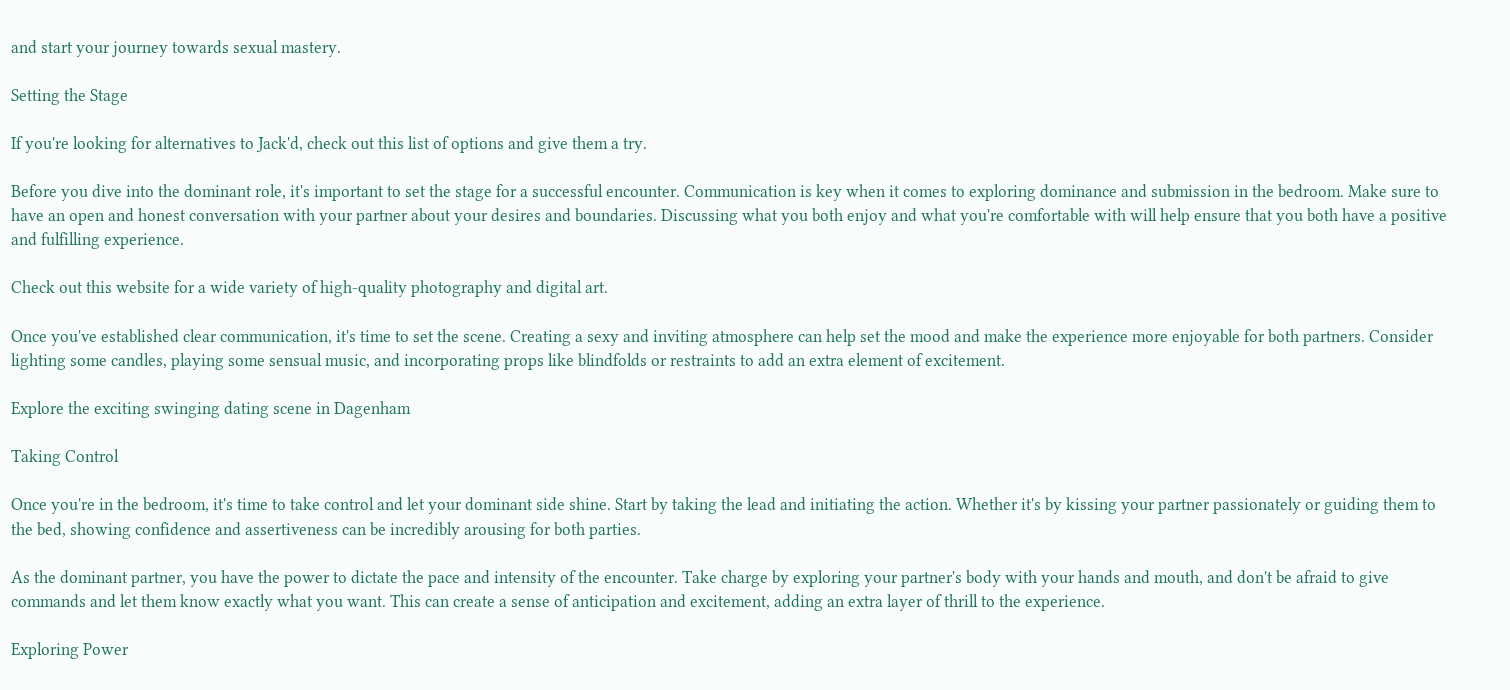and start your journey towards sexual mastery.

Setting the Stage

If you're looking for alternatives to Jack'd, check out this list of options and give them a try.

Before you dive into the dominant role, it's important to set the stage for a successful encounter. Communication is key when it comes to exploring dominance and submission in the bedroom. Make sure to have an open and honest conversation with your partner about your desires and boundaries. Discussing what you both enjoy and what you're comfortable with will help ensure that you both have a positive and fulfilling experience.

Check out this website for a wide variety of high-quality photography and digital art.

Once you've established clear communication, it's time to set the scene. Creating a sexy and inviting atmosphere can help set the mood and make the experience more enjoyable for both partners. Consider lighting some candles, playing some sensual music, and incorporating props like blindfolds or restraints to add an extra element of excitement.

Explore the exciting swinging dating scene in Dagenham

Taking Control

Once you're in the bedroom, it's time to take control and let your dominant side shine. Start by taking the lead and initiating the action. Whether it's by kissing your partner passionately or guiding them to the bed, showing confidence and assertiveness can be incredibly arousing for both parties.

As the dominant partner, you have the power to dictate the pace and intensity of the encounter. Take charge by exploring your partner's body with your hands and mouth, and don't be afraid to give commands and let them know exactly what you want. This can create a sense of anticipation and excitement, adding an extra layer of thrill to the experience.

Exploring Power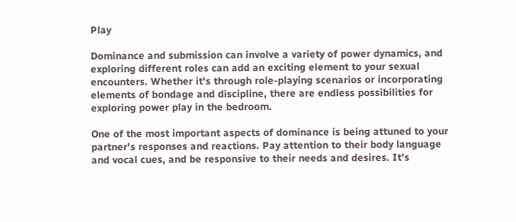Play

Dominance and submission can involve a variety of power dynamics, and exploring different roles can add an exciting element to your sexual encounters. Whether it's through role-playing scenarios or incorporating elements of bondage and discipline, there are endless possibilities for exploring power play in the bedroom.

One of the most important aspects of dominance is being attuned to your partner's responses and reactions. Pay attention to their body language and vocal cues, and be responsive to their needs and desires. It's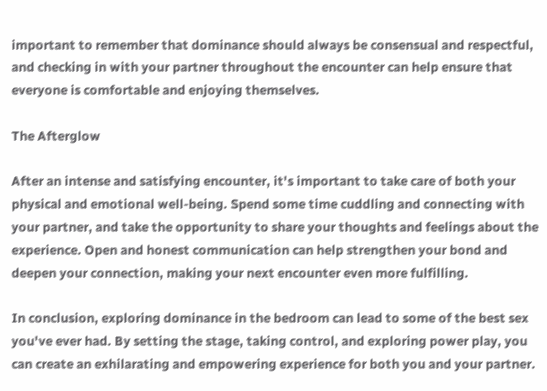important to remember that dominance should always be consensual and respectful, and checking in with your partner throughout the encounter can help ensure that everyone is comfortable and enjoying themselves.

The Afterglow

After an intense and satisfying encounter, it's important to take care of both your physical and emotional well-being. Spend some time cuddling and connecting with your partner, and take the opportunity to share your thoughts and feelings about the experience. Open and honest communication can help strengthen your bond and deepen your connection, making your next encounter even more fulfilling.

In conclusion, exploring dominance in the bedroom can lead to some of the best sex you've ever had. By setting the stage, taking control, and exploring power play, you can create an exhilarating and empowering experience for both you and your partner.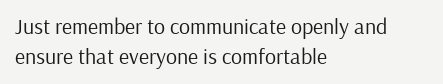Just remember to communicate openly and ensure that everyone is comfortable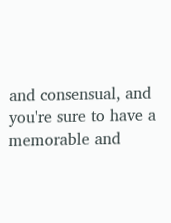and consensual, and you're sure to have a memorable and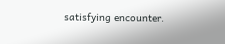satisfying encounter.